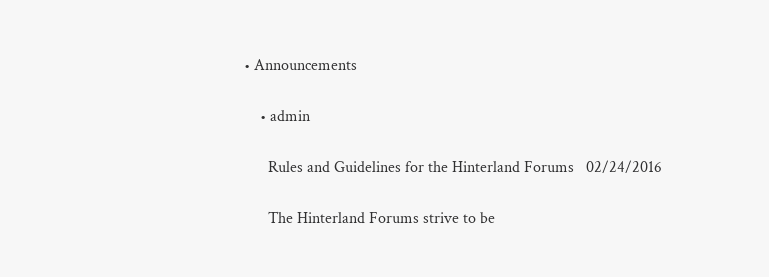• Announcements

    • admin

      Rules and Guidelines for the Hinterland Forums   02/24/2016

      The Hinterland Forums strive to be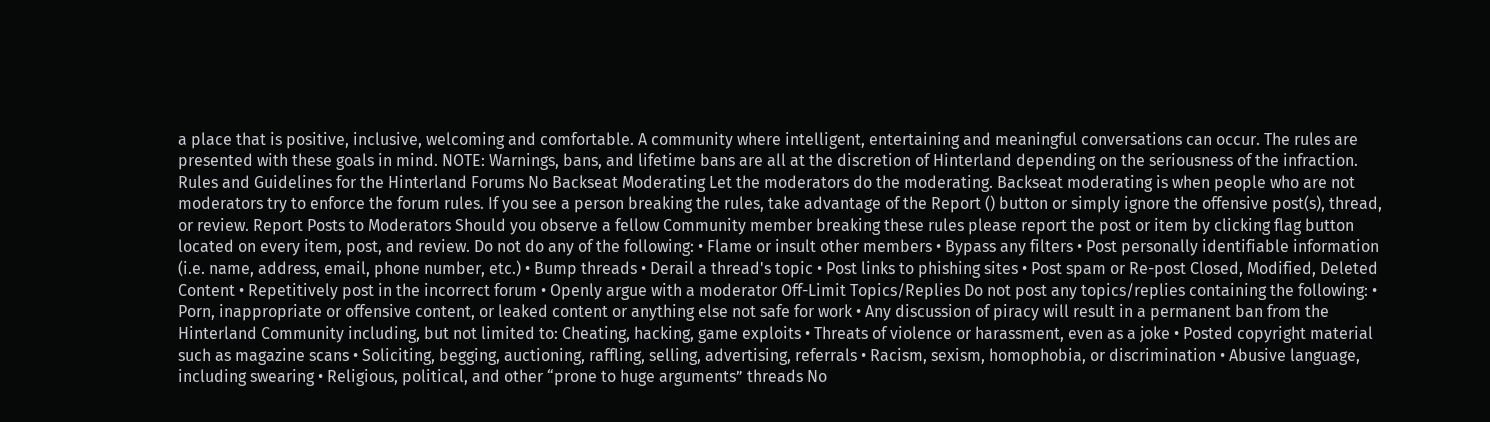a place that is positive, inclusive, welcoming and comfortable. A community where intelligent, entertaining and meaningful conversations can occur. The rules are presented with these goals in mind. NOTE: Warnings, bans, and lifetime bans are all at the discretion of Hinterland depending on the seriousness of the infraction. Rules and Guidelines for the Hinterland Forums No Backseat Moderating Let the moderators do the moderating. Backseat moderating is when people who are not moderators try to enforce the forum rules. If you see a person breaking the rules, take advantage of the Report () button or simply ignore the offensive post(s), thread, or review. Report Posts to Moderators Should you observe a fellow Community member breaking these rules please report the post or item by clicking flag button located on every item, post, and review. Do not do any of the following: • Flame or insult other members • Bypass any filters • Post personally identifiable information (i.e. name, address, email, phone number, etc.) • Bump threads • Derail a thread's topic • Post links to phishing sites • Post spam or Re-post Closed, Modified, Deleted Content • Repetitively post in the incorrect forum • Openly argue with a moderator Off-Limit Topics/Replies Do not post any topics/replies containing the following: • Porn, inappropriate or offensive content, or leaked content or anything else not safe for work • Any discussion of piracy will result in a permanent ban from the Hinterland Community including, but not limited to: Cheating, hacking, game exploits • Threats of violence or harassment, even as a joke • Posted copyright material such as magazine scans • Soliciting, begging, auctioning, raffling, selling, advertising, referrals • Racism, sexism, homophobia, or discrimination • Abusive language, including swearing • Religious, political, and other “prone to huge arguments” threads No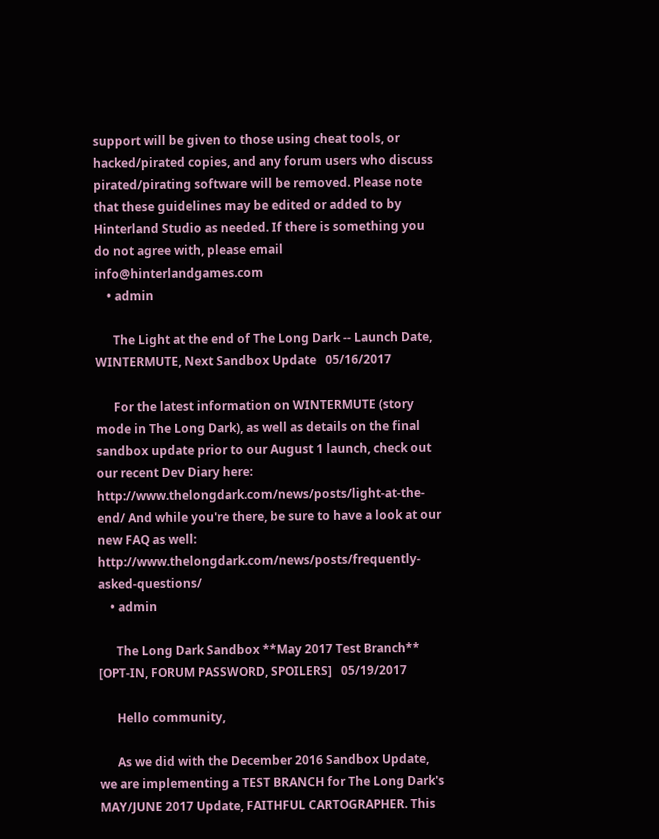support will be given to those using cheat tools, or hacked/pirated copies, and any forum users who discuss pirated/pirating software will be removed. Please note that these guidelines may be edited or added to by Hinterland Studio as needed. If there is something you do not agree with, please email info@hinterlandgames.com
    • admin

      The Light at the end of The Long Dark -- Launch Date, WINTERMUTE, Next Sandbox Update   05/16/2017

      For the latest information on WINTERMUTE (story mode in The Long Dark), as well as details on the final sandbox update prior to our August 1 launch, check out our recent Dev Diary here: http://www.thelongdark.com/news/posts/light-at-the-end/ And while you're there, be sure to have a look at our new FAQ as well: http://www.thelongdark.com/news/posts/frequently-asked-questions/
    • admin

      The Long Dark Sandbox **May 2017 Test Branch** [OPT-IN, FORUM PASSWORD, SPOILERS]   05/19/2017

      Hello community,

      As we did with the December 2016 Sandbox Update, we are implementing a TEST BRANCH for The Long Dark's MAY/JUNE 2017 Update, FAITHFUL CARTOGRAPHER. This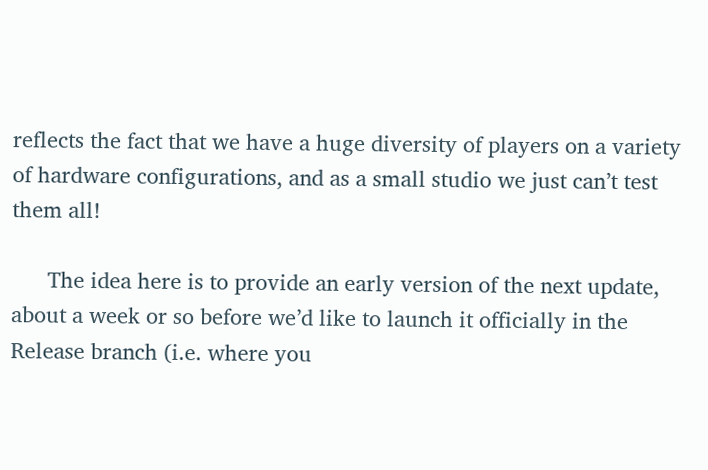reflects the fact that we have a huge diversity of players on a variety of hardware configurations, and as a small studio we just can’t test them all!

      The idea here is to provide an early version of the next update, about a week or so before we’d like to launch it officially in the Release branch (i.e. where you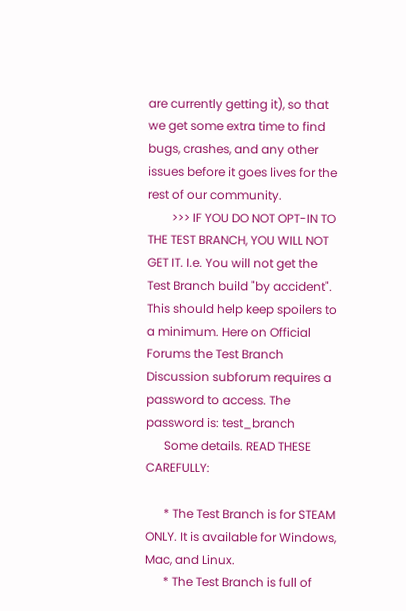are currently getting it), so that we get some extra time to find bugs, crashes, and any other issues before it goes lives for the rest of our community.
        >>> IF YOU DO NOT OPT-IN TO THE TEST BRANCH, YOU WILL NOT GET IT. I.e. You will not get the Test Branch build "by accident". This should help keep spoilers to a minimum. Here on Official Forums the Test Branch Discussion subforum requires a password to access. The password is: test_branch
      Some details. READ THESE CAREFULLY:

      * The Test Branch is for STEAM ONLY. It is available for Windows, Mac, and Linux.
      * The Test Branch is full of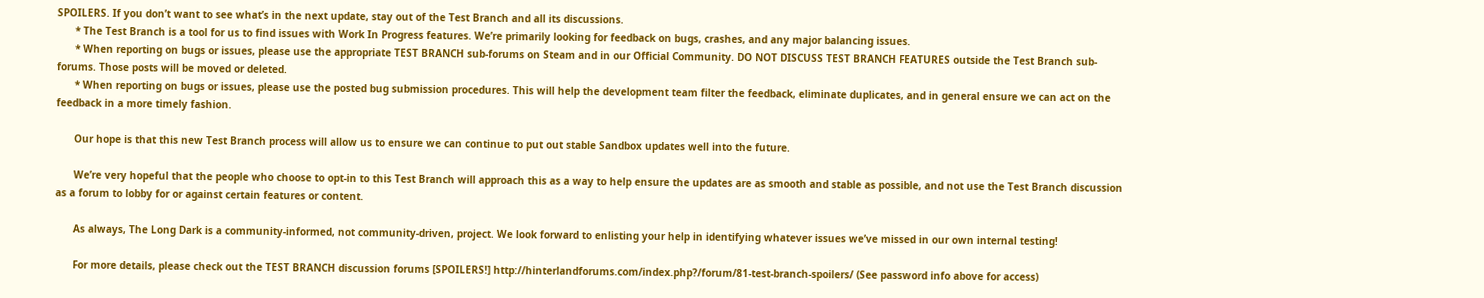SPOILERS. If you don’t want to see what’s in the next update, stay out of the Test Branch and all its discussions.
      * The Test Branch is a tool for us to find issues with Work In Progress features. We’re primarily looking for feedback on bugs, crashes, and any major balancing issues.
      * When reporting on bugs or issues, please use the appropriate TEST BRANCH sub-forums on Steam and in our Official Community. DO NOT DISCUSS TEST BRANCH FEATURES outside the Test Branch sub-forums. Those posts will be moved or deleted.
      * When reporting on bugs or issues, please use the posted bug submission procedures. This will help the development team filter the feedback, eliminate duplicates, and in general ensure we can act on the feedback in a more timely fashion.

      Our hope is that this new Test Branch process will allow us to ensure we can continue to put out stable Sandbox updates well into the future.

      We’re very hopeful that the people who choose to opt-in to this Test Branch will approach this as a way to help ensure the updates are as smooth and stable as possible, and not use the Test Branch discussion as a forum to lobby for or against certain features or content.

      As always, The Long Dark is a community-informed, not community-driven, project. We look forward to enlisting your help in identifying whatever issues we’ve missed in our own internal testing!

      For more details, please check out the TEST BRANCH discussion forums [SPOILERS!] http://hinterlandforums.com/index.php?/forum/81-test-branch-spoilers/ (See password info above for access)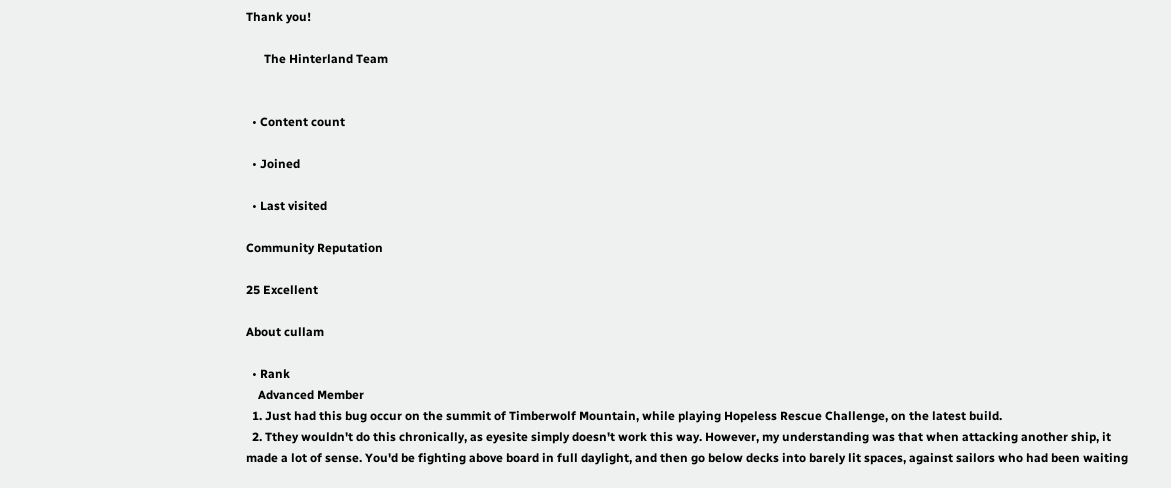Thank you!

      The Hinterland Team


  • Content count

  • Joined

  • Last visited

Community Reputation

25 Excellent

About cullam

  • Rank
    Advanced Member
  1. Just had this bug occur on the summit of Timberwolf Mountain, while playing Hopeless Rescue Challenge, on the latest build.
  2. Tthey wouldn't do this chronically, as eyesite simply doesn't work this way. However, my understanding was that when attacking another ship, it made a lot of sense. You'd be fighting above board in full daylight, and then go below decks into barely lit spaces, against sailors who had been waiting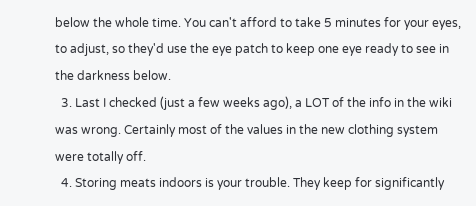below the whole time. You can't afford to take 5 minutes for your eyes, to adjust, so they'd use the eye patch to keep one eye ready to see in the darkness below.
  3. Last I checked (just a few weeks ago), a LOT of the info in the wiki was wrong. Certainly most of the values in the new clothing system were totally off.
  4. Storing meats indoors is your trouble. They keep for significantly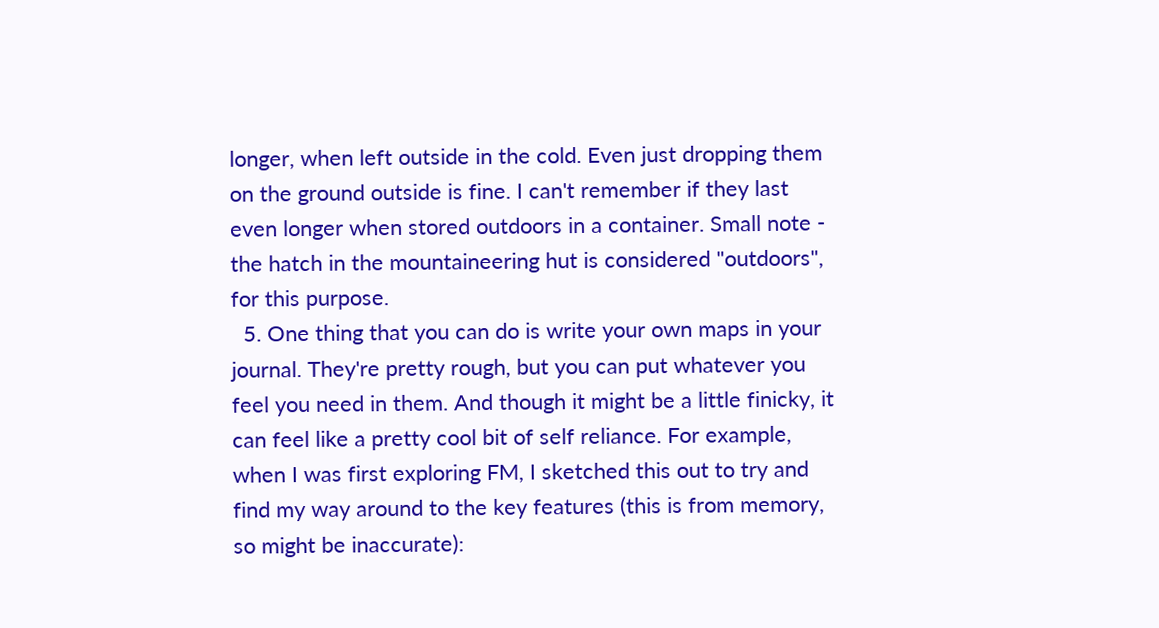longer, when left outside in the cold. Even just dropping them on the ground outside is fine. I can't remember if they last even longer when stored outdoors in a container. Small note - the hatch in the mountaineering hut is considered "outdoors", for this purpose.
  5. One thing that you can do is write your own maps in your journal. They're pretty rough, but you can put whatever you feel you need in them. And though it might be a little finicky, it can feel like a pretty cool bit of self reliance. For example, when I was first exploring FM, I sketched this out to try and find my way around to the key features (this is from memory, so might be inaccurate):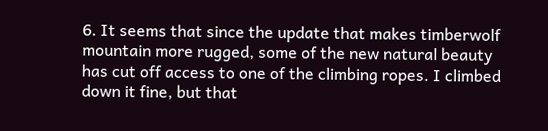6. It seems that since the update that makes timberwolf mountain more rugged, some of the new natural beauty has cut off access to one of the climbing ropes. I climbed down it fine, but that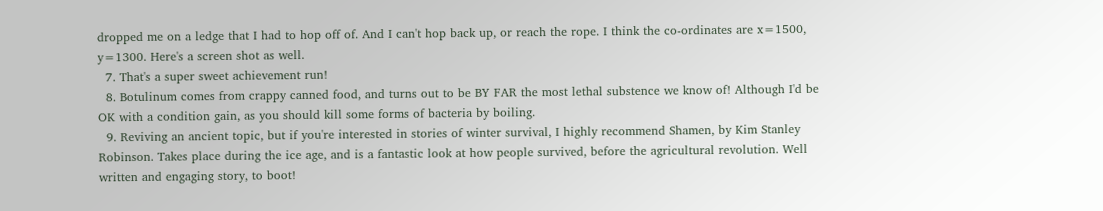dropped me on a ledge that I had to hop off of. And I can't hop back up, or reach the rope. I think the co-ordinates are x=1500, y=1300. Here's a screen shot as well.
  7. That's a super sweet achievement run!
  8. Botulinum comes from crappy canned food, and turns out to be BY FAR the most lethal substence we know of! Although I'd be OK with a condition gain, as you should kill some forms of bacteria by boiling.
  9. Reviving an ancient topic, but if you're interested in stories of winter survival, I highly recommend Shamen, by Kim Stanley Robinson. Takes place during the ice age, and is a fantastic look at how people survived, before the agricultural revolution. Well written and engaging story, to boot!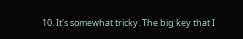10. It's somewhat tricky. The big key that I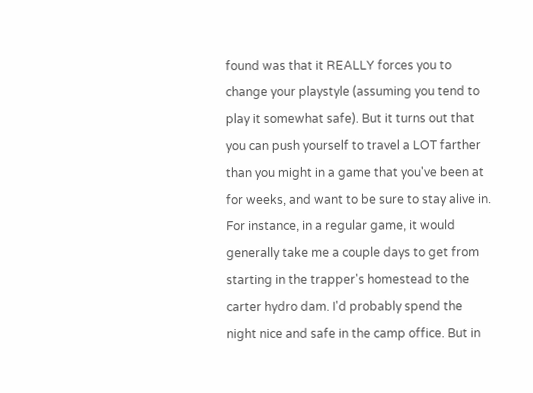found was that it REALLY forces you to change your playstyle (assuming you tend to play it somewhat safe). But it turns out that you can push yourself to travel a LOT farther than you might in a game that you've been at for weeks, and want to be sure to stay alive in. For instance, in a regular game, it would generally take me a couple days to get from starting in the trapper's homestead to the carter hydro dam. I'd probably spend the night nice and safe in the camp office. But in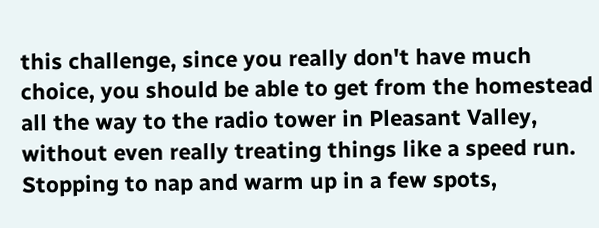this challenge, since you really don't have much choice, you should be able to get from the homestead all the way to the radio tower in Pleasant Valley, without even really treating things like a speed run. Stopping to nap and warm up in a few spots,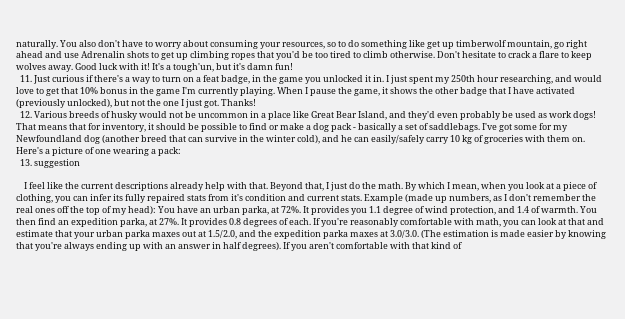naturally. You also don't have to worry about consuming your resources, so to do something like get up timberwolf mountain, go right ahead and use Adrenalin shots to get up climbing ropes that you'd be too tired to climb otherwise. Don't hesitate to crack a flare to keep wolves away. Good luck with it! It's a tough'un, but it's damn fun!
  11. Just curious if there's a way to turn on a feat badge, in the game you unlocked it in. I just spent my 250th hour researching, and would love to get that 10% bonus in the game I'm currently playing. When I pause the game, it shows the other badge that I have activated (previously unlocked), but not the one I just got. Thanks!
  12. Various breeds of husky would not be uncommon in a place like Great Bear Island, and they'd even probably be used as work dogs! That means that for inventory, it should be possible to find or make a dog pack - basically a set of saddlebags. I've got some for my Newfoundland dog (another breed that can survive in the winter cold), and he can easily/safely carry 10 kg of groceries with them on. Here's a picture of one wearing a pack:
  13. suggestion

    I feel like the current descriptions already help with that. Beyond that, I just do the math. By which I mean, when you look at a piece of clothing, you can infer its fully repaired stats from it's condition and current stats. Example (made up numbers, as I don't remember the real ones off the top of my head): You have an urban parka, at 72%. It provides you 1.1 degree of wind protection, and 1.4 of warmth. You then find an expedition parka, at 27%. It provides 0.8 degrees of each. If you're reasonably comfortable with math, you can look at that and estimate that your urban parka maxes out at 1.5/2.0, and the expedition parka maxes at 3.0/3.0. (The estimation is made easier by knowing that you're always ending up with an answer in half degrees). If you aren't comfortable with that kind of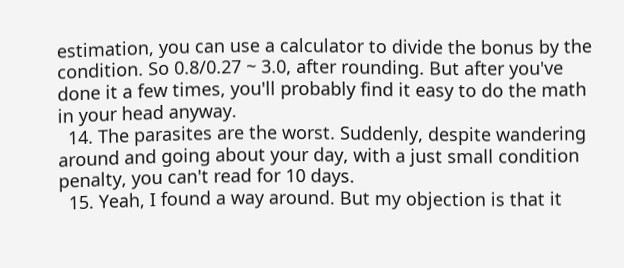estimation, you can use a calculator to divide the bonus by the condition. So 0.8/0.27 ~ 3.0, after rounding. But after you've done it a few times, you'll probably find it easy to do the math in your head anyway.
  14. The parasites are the worst. Suddenly, despite wandering around and going about your day, with a just small condition penalty, you can't read for 10 days.
  15. Yeah, I found a way around. But my objection is that it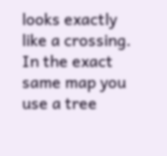looks exactly like a crossing. In the exact same map you use a tree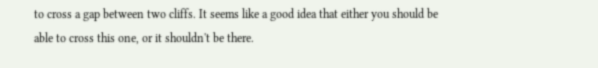to cross a gap between two cliffs. It seems like a good idea that either you should be able to cross this one, or it shouldn't be there.